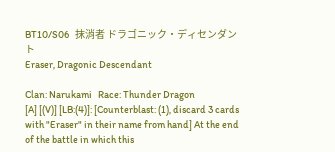BT10/S06   抹消者 ドラゴニック・ディセンダント
Eraser, Dragonic Descendant

Clan: Narukami   Race: Thunder Dragon
[A] [(V)] [LB:(4)]: [Counterblast: (1), discard 3 cards with "Eraser" in their name from hand] At the end of the battle in which this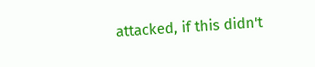attacked, if this didn't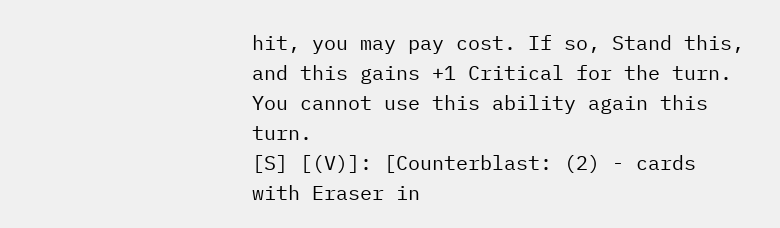hit, you may pay cost. If so, Stand this, and this gains +1 Critical for the turn. You cannot use this ability again this turn.
[S] [(V)]: [Counterblast: (2) - cards with Eraser in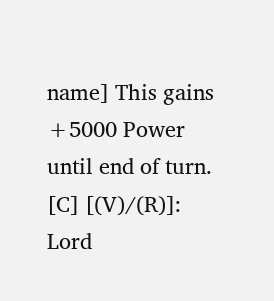name] This gains +5000 Power until end of turn.
[C] [(V)/(R)]: Lord